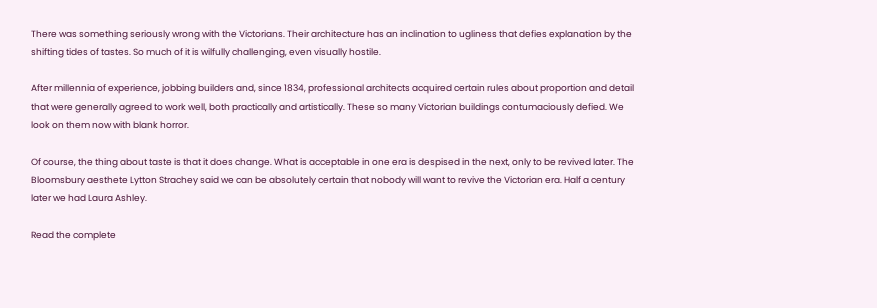There was something seriously wrong with the Victorians. Their architecture has an inclination to ugliness that defies explanation by the shifting tides of tastes. So much of it is wilfully challenging, even visually hostile.

After millennia of experience, jobbing builders and, since 1834, professional architects acquired certain rules about proportion and detail that were generally agreed to work well, both practically and artistically. These so many Victorian buildings contumaciously defied. We look on them now with blank horror.

Of course, the thing about taste is that it does change. What is acceptable in one era is despised in the next, only to be revived later. The Bloomsbury aesthete Lytton Strachey said we can be absolutely certain that nobody will want to revive the Victorian era. Half a century later we had Laura Ashley.

Read the complete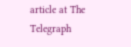article at The Telegraph